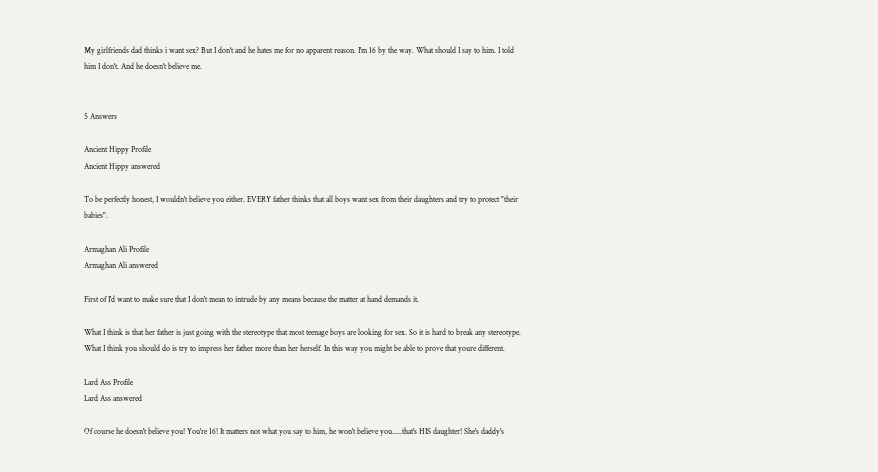My girlfriends dad thinks i want sex? But I don't and he hates me for no apparent reason. I'm 16 by the way. What should I say to him. I told him I don't. And he doesn't believe me.


5 Answers

Ancient Hippy Profile
Ancient Hippy answered

To be perfectly honest, I wouldn't believe you either. EVERY father thinks that all boys want sex from their daughters and try to protect "their babies".

Armaghan Ali Profile
Armaghan Ali answered

First of I'd want to make sure that I don't mean to intrude by any means because the matter at hand demands it.

What I think is that her father is just going with the stereotype that most teenage boys are looking for sex. So it is hard to break any stereotype. What I think you should do is try to impress her father more than her herself. In this way you might be able to prove that youre different.

Lard Ass Profile
Lard Ass answered

Of course he doesn't believe you! You're 16! It matters not what you say to him, he won't believe you.....that's HIS daughter! She's daddy's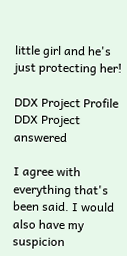little girl and he's just protecting her!

DDX Project Profile
DDX Project answered

I agree with everything that's been said. I would also have my suspicion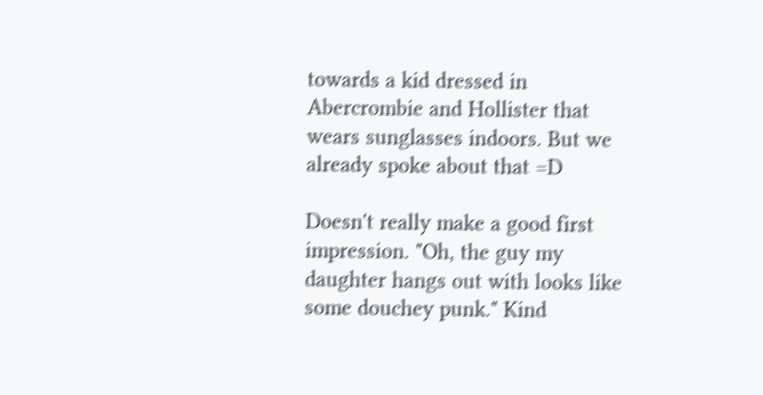towards a kid dressed in Abercrombie and Hollister that wears sunglasses indoors. But we already spoke about that =D

Doesn't really make a good first impression. "Oh, the guy my daughter hangs out with looks like some douchey punk." Kind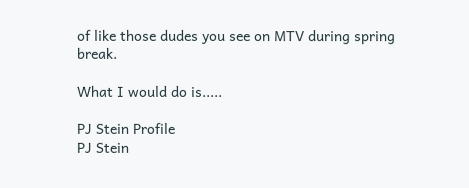of like those dudes you see on MTV during spring break.

What I would do is.....

PJ Stein Profile
PJ Stein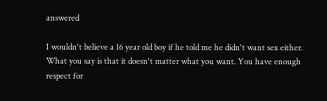answered

I wouldn't believe a 16 year old boy if he told me he didn't want sex either. What you say is that it doesn't matter what you want. You have enough respect for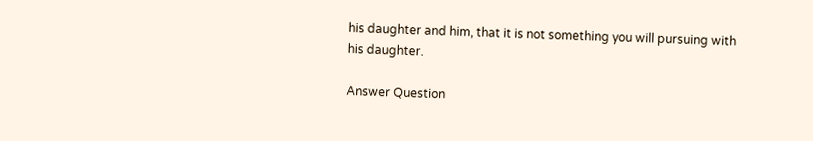his daughter and him, that it is not something you will pursuing with his daughter.

Answer Question